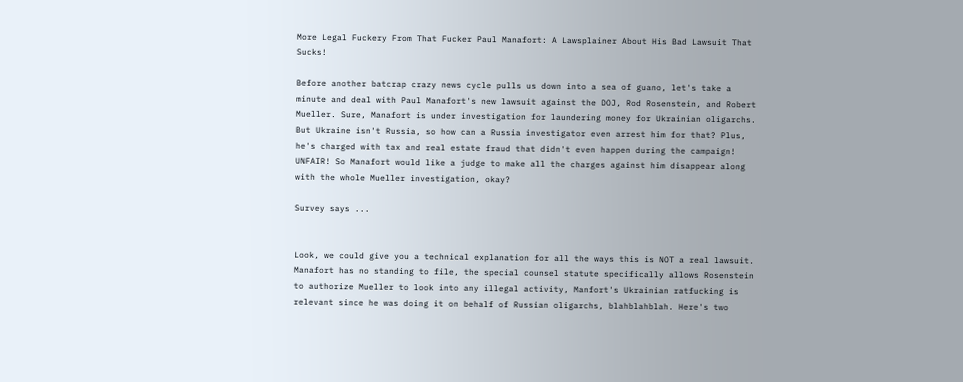More Legal Fuckery From That Fucker Paul Manafort: A Lawsplainer About His Bad Lawsuit That Sucks!

Before another batcrap crazy news cycle pulls us down into a sea of guano, let's take a minute and deal with Paul Manafort's new lawsuit against the DOJ, Rod Rosenstein, and Robert Mueller. Sure, Manafort is under investigation for laundering money for Ukrainian oligarchs. But Ukraine isn't Russia, so how can a Russia investigator even arrest him for that? Plus, he's charged with tax and real estate fraud that didn't even happen during the campaign! UNFAIR! So Manafort would like a judge to make all the charges against him disappear along with the whole Mueller investigation, okay?

Survey says ...


Look, we could give you a technical explanation for all the ways this is NOT a real lawsuit. Manafort has no standing to file, the special counsel statute specifically allows Rosenstein to authorize Mueller to look into any illegal activity, Manfort's Ukrainian ratfucking is relevant since he was doing it on behalf of Russian oligarchs, blahblahblah. Here's two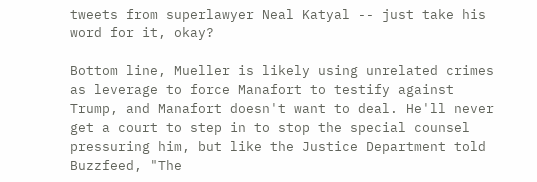tweets from superlawyer Neal Katyal -- just take his word for it, okay?

Bottom line, Mueller is likely using unrelated crimes as leverage to force Manafort to testify against Trump, and Manafort doesn't want to deal. He'll never get a court to step in to stop the special counsel pressuring him, but like the Justice Department told Buzzfeed, "The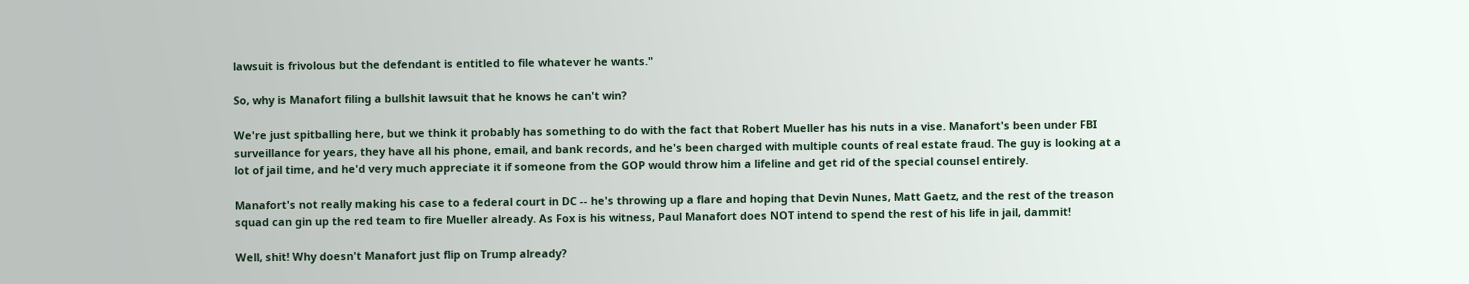lawsuit is frivolous but the defendant is entitled to file whatever he wants."

So, why is Manafort filing a bullshit lawsuit that he knows he can't win?

We're just spitballing here, but we think it probably has something to do with the fact that Robert Mueller has his nuts in a vise. Manafort's been under FBI surveillance for years, they have all his phone, email, and bank records, and he's been charged with multiple counts of real estate fraud. The guy is looking at a lot of jail time, and he'd very much appreciate it if someone from the GOP would throw him a lifeline and get rid of the special counsel entirely.

Manafort's not really making his case to a federal court in DC -- he's throwing up a flare and hoping that Devin Nunes, Matt Gaetz, and the rest of the treason squad can gin up the red team to fire Mueller already. As Fox is his witness, Paul Manafort does NOT intend to spend the rest of his life in jail, dammit!

Well, shit! Why doesn't Manafort just flip on Trump already?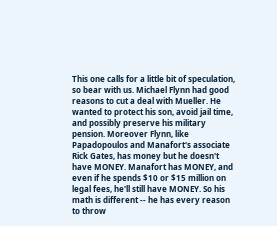This one calls for a little bit of speculation, so bear with us. Michael Flynn had good reasons to cut a deal with Mueller. He wanted to protect his son, avoid jail time, and possibly preserve his military pension. Moreover Flynn, like Papadopoulos and Manafort's associate Rick Gates, has money but he doesn't have MONEY. Manafort has MONEY, and even if he spends $10 or $15 million on legal fees, he'll still have MONEY. So his math is different -- he has every reason to throw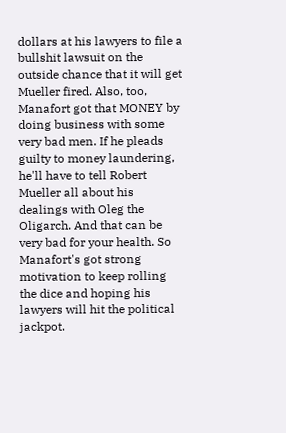dollars at his lawyers to file a bullshit lawsuit on the outside chance that it will get Mueller fired. Also, too, Manafort got that MONEY by doing business with some very bad men. If he pleads guilty to money laundering, he'll have to tell Robert Mueller all about his dealings with Oleg the Oligarch. And that can be very bad for your health. So Manafort's got strong motivation to keep rolling the dice and hoping his lawyers will hit the political jackpot.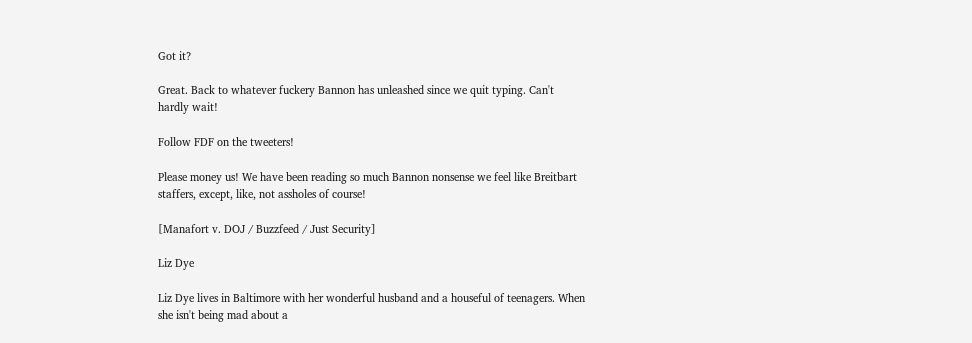Got it?

Great. Back to whatever fuckery Bannon has unleashed since we quit typing. Can't hardly wait!

Follow FDF on the tweeters!

Please money us! We have been reading so much Bannon nonsense we feel like Breitbart staffers, except, like, not assholes of course!

[Manafort v. DOJ / Buzzfeed / Just Security]

Liz Dye

Liz Dye lives in Baltimore with her wonderful husband and a houseful of teenagers. When she isn't being mad about a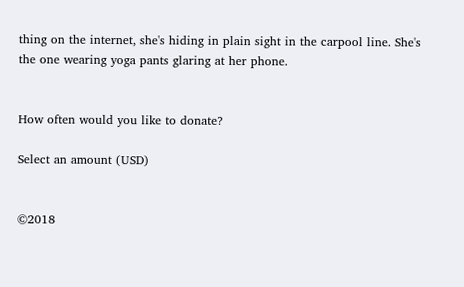thing on the internet, she's hiding in plain sight in the carpool line. She's the one wearing yoga pants glaring at her phone.


How often would you like to donate?

Select an amount (USD)


©2018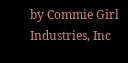by Commie Girl Industries, Inc